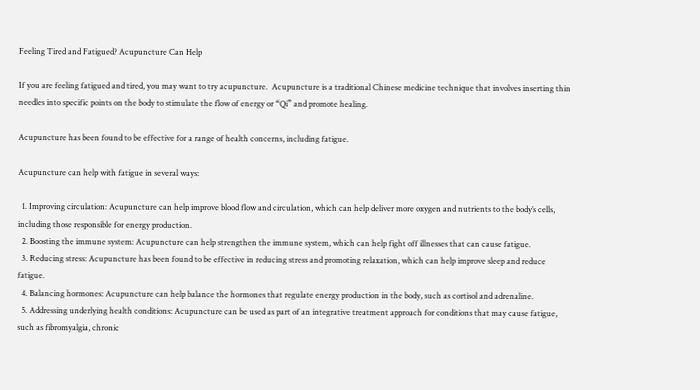Feeling Tired and Fatigued? Acupuncture Can Help

If you are feeling fatigued and tired, you may want to try acupuncture.  Acupuncture is a traditional Chinese medicine technique that involves inserting thin needles into specific points on the body to stimulate the flow of energy or “Qi” and promote healing.

Acupuncture has been found to be effective for a range of health concerns, including fatigue.

Acupuncture can help with fatigue in several ways:

  1. Improving circulation: Acupuncture can help improve blood flow and circulation, which can help deliver more oxygen and nutrients to the body’s cells, including those responsible for energy production.
  2. Boosting the immune system: Acupuncture can help strengthen the immune system, which can help fight off illnesses that can cause fatigue.
  3. Reducing stress: Acupuncture has been found to be effective in reducing stress and promoting relaxation, which can help improve sleep and reduce fatigue.
  4. Balancing hormones: Acupuncture can help balance the hormones that regulate energy production in the body, such as cortisol and adrenaline.
  5. Addressing underlying health conditions: Acupuncture can be used as part of an integrative treatment approach for conditions that may cause fatigue, such as fibromyalgia, chronic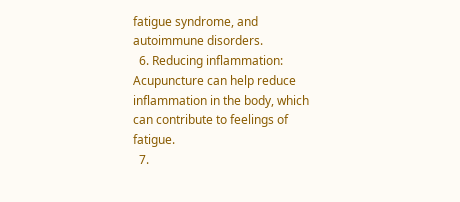fatigue syndrome, and autoimmune disorders.
  6. Reducing inflammation: Acupuncture can help reduce inflammation in the body, which can contribute to feelings of fatigue.
  7.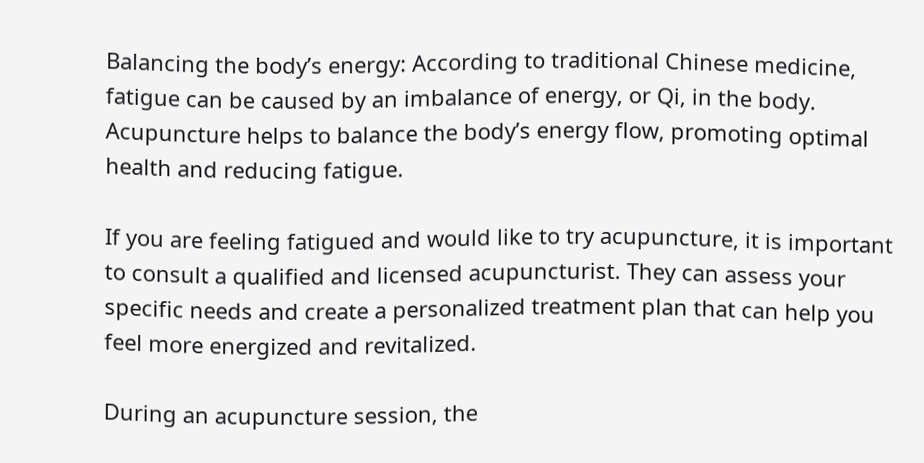Balancing the body’s energy: According to traditional Chinese medicine, fatigue can be caused by an imbalance of energy, or Qi, in the body. Acupuncture helps to balance the body’s energy flow, promoting optimal health and reducing fatigue.

If you are feeling fatigued and would like to try acupuncture, it is important to consult a qualified and licensed acupuncturist. They can assess your specific needs and create a personalized treatment plan that can help you feel more energized and revitalized.

During an acupuncture session, the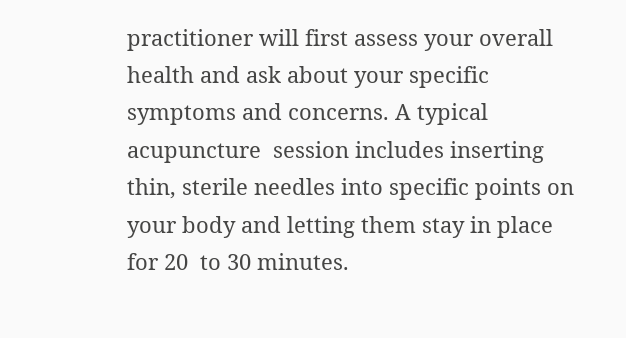practitioner will first assess your overall health and ask about your specific symptoms and concerns. A typical acupuncture  session includes inserting thin, sterile needles into specific points on your body and letting them stay in place for 20  to 30 minutes.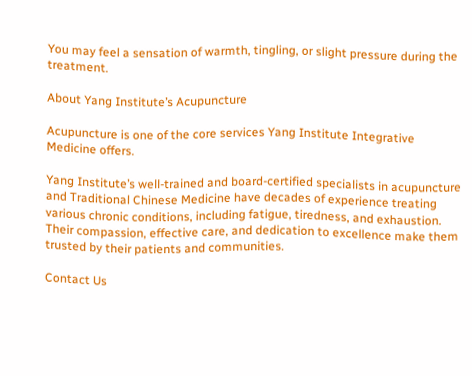You may feel a sensation of warmth, tingling, or slight pressure during the treatment.

About Yang Institute’s Acupuncture

Acupuncture is one of the core services Yang Institute Integrative Medicine offers.

Yang Institute’s well-trained and board-certified specialists in acupuncture and Traditional Chinese Medicine have decades of experience treating various chronic conditions, including fatigue, tiredness, and exhaustion. Their compassion, effective care, and dedication to excellence make them trusted by their patients and communities.

Contact Us